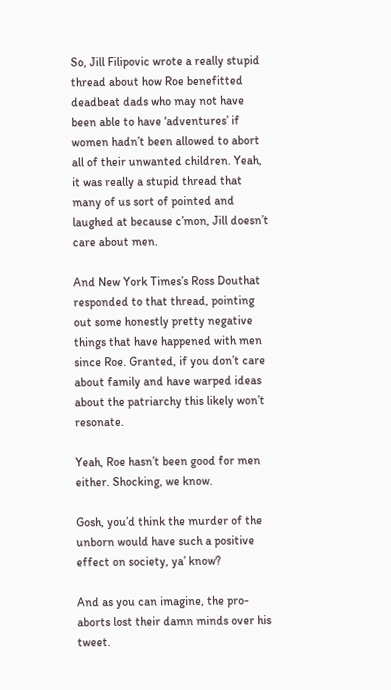So, Jill Filipovic wrote a really stupid thread about how Roe benefitted deadbeat dads who may not have been able to have ‘adventures’ if women hadn’t been allowed to abort all of their unwanted children. Yeah, it was really a stupid thread that many of us sort of pointed and laughed at because c’mon, Jill doesn’t care about men.

And New York Times’s Ross Douthat responded to that thread, pointing out some honestly pretty negative things that have happened with men since Roe. Granted, if you don’t care about family and have warped ideas about the patriarchy this likely won’t resonate.

Yeah, Roe hasn’t been good for men either. Shocking, we know.

Gosh, you’d think the murder of the unborn would have such a positive effect on society, ya’ know?

And as you can imagine, the pro-aborts lost their damn minds over his tweet.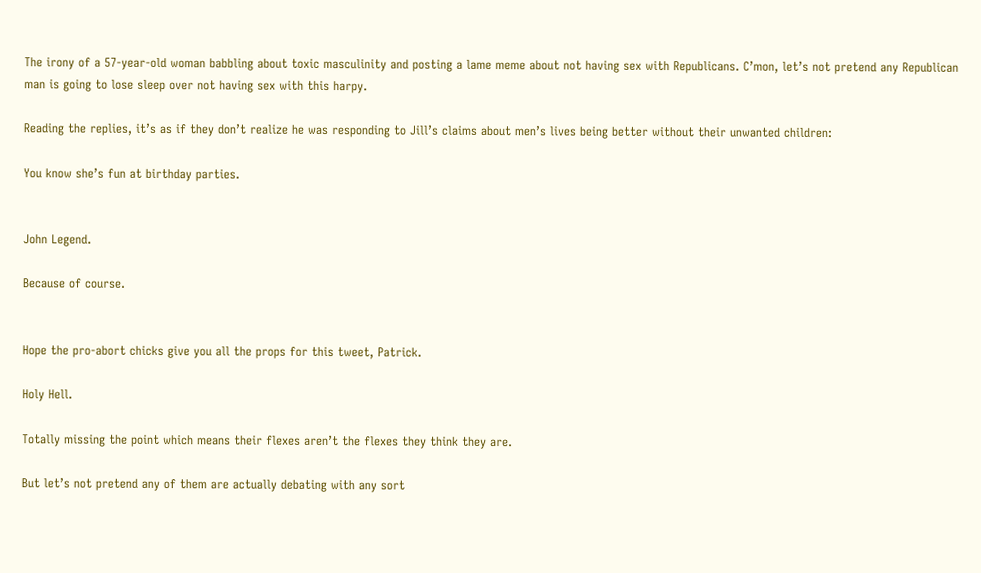The irony of a 57-year-old woman babbling about toxic masculinity and posting a lame meme about not having sex with Republicans. C’mon, let’s not pretend any Republican man is going to lose sleep over not having sex with this harpy.

Reading the replies, it’s as if they don’t realize he was responding to Jill’s claims about men’s lives being better without their unwanted children:

You know she’s fun at birthday parties.


John Legend.

Because of course.


Hope the pro-abort chicks give you all the props for this tweet, Patrick.

Holy Hell.

Totally missing the point which means their flexes aren’t the flexes they think they are.

But let’s not pretend any of them are actually debating with any sort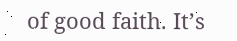of good faith. It’s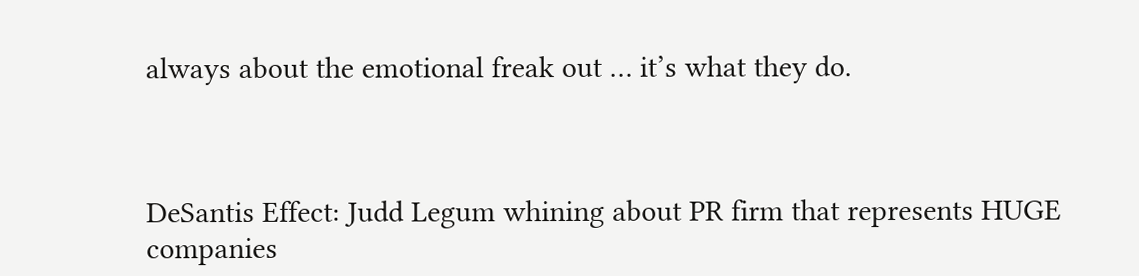always about the emotional freak out … it’s what they do.



DeSantis Effect: Judd Legum whining about PR firm that represents HUGE companies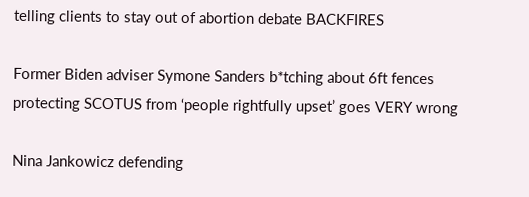telling clients to stay out of abortion debate BACKFIRES

Former Biden adviser Symone Sanders b*tching about 6ft fences protecting SCOTUS from ‘people rightfully upset’ goes VERY wrong

Nina Jankowicz defending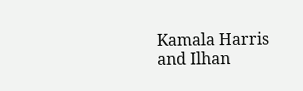Kamala Harris and Ilhan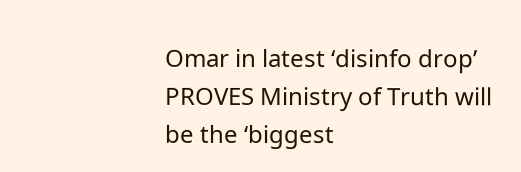Omar in latest ‘disinfo drop’ PROVES Ministry of Truth will be the ‘biggest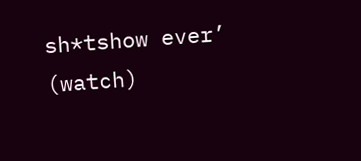sh*tshow ever’ (watch)